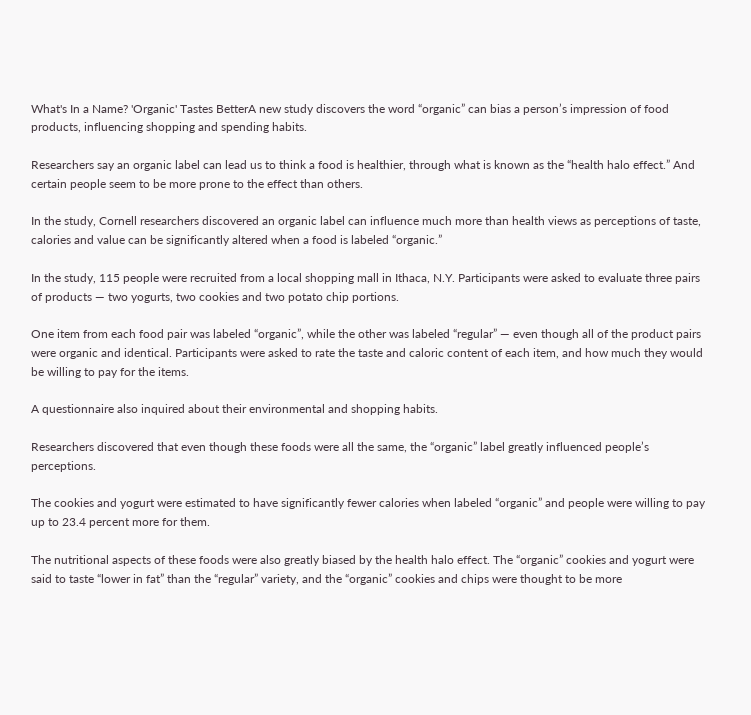What's In a Name? 'Organic' Tastes BetterA new study discovers the word “organic” can bias a person’s impression of food products, influencing shopping and spending habits.

Researchers say an organic label can lead us to think a food is healthier, through what is known as the “health halo effect.” And certain people seem to be more prone to the effect than others.

In the study, Cornell researchers discovered an organic label can influence much more than health views as perceptions of taste, calories and value can be significantly altered when a food is labeled “organic.”

In the study, 115 people were recruited from a local shopping mall in Ithaca, N.Y. Participants were asked to evaluate three pairs of products — two yogurts, two cookies and two potato chip portions.

One item from each food pair was labeled “organic”, while the other was labeled “regular” — even though all of the product pairs were organic and identical. Participants were asked to rate the taste and caloric content of each item, and how much they would be willing to pay for the items.

A questionnaire also inquired about their environmental and shopping habits.

Researchers discovered that even though these foods were all the same, the “organic” label greatly influenced people’s perceptions.

The cookies and yogurt were estimated to have significantly fewer calories when labeled “organic” and people were willing to pay up to 23.4 percent more for them.

The nutritional aspects of these foods were also greatly biased by the health halo effect. The “organic” cookies and yogurt were said to taste “lower in fat” than the “regular” variety, and the “organic” cookies and chips were thought to be more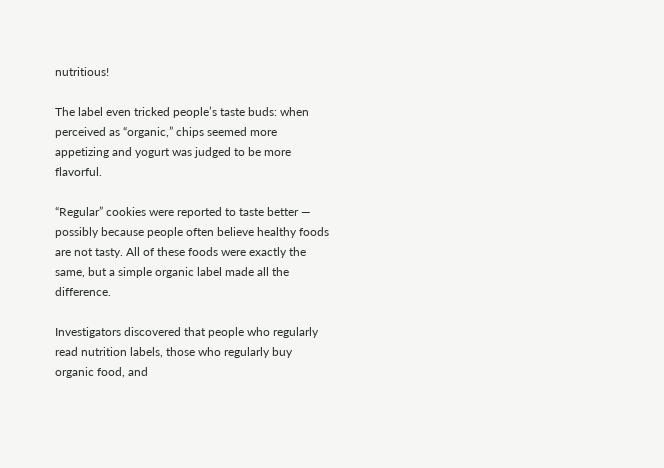nutritious!

The label even tricked people’s taste buds: when perceived as “organic,” chips seemed more appetizing and yogurt was judged to be more flavorful.

“Regular” cookies were reported to taste better — possibly because people often believe healthy foods are not tasty. All of these foods were exactly the same, but a simple organic label made all the difference.

Investigators discovered that people who regularly read nutrition labels, those who regularly buy organic food, and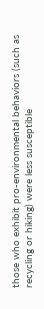those who exhibit pro-environmental behaviors (such as recycling or hiking) were less susceptible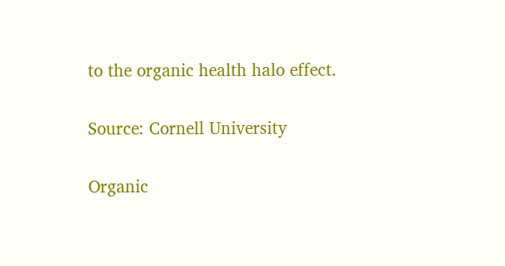to the organic health halo effect.

Source: Cornell University

Organic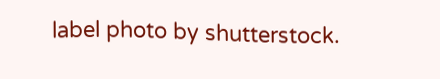label photo by shutterstock.